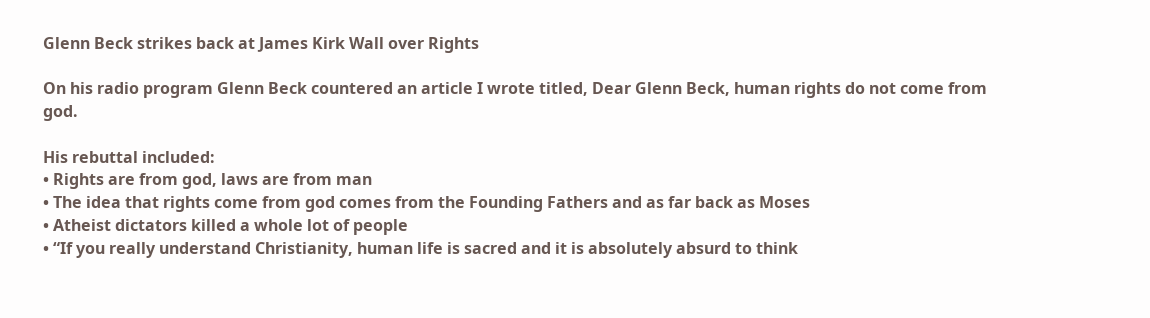Glenn Beck strikes back at James Kirk Wall over Rights

On his radio program Glenn Beck countered an article I wrote titled, Dear Glenn Beck, human rights do not come from god.

His rebuttal included:
• Rights are from god, laws are from man
• The idea that rights come from god comes from the Founding Fathers and as far back as Moses
• Atheist dictators killed a whole lot of people
• “If you really understand Christianity, human life is sacred and it is absolutely absurd to think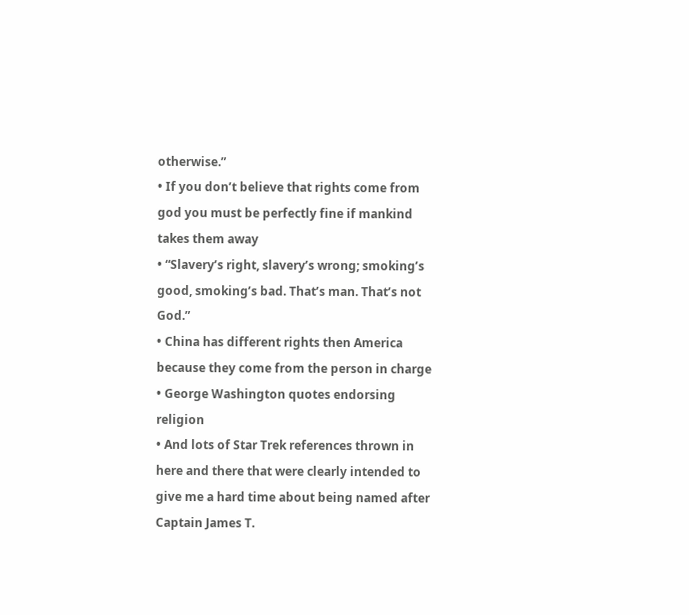otherwise.”
• If you don’t believe that rights come from god you must be perfectly fine if mankind takes them away
• “Slavery’s right, slavery’s wrong; smoking’s good, smoking’s bad. That’s man. That’s not God.”
• China has different rights then America because they come from the person in charge
• George Washington quotes endorsing religion
• And lots of Star Trek references thrown in here and there that were clearly intended to give me a hard time about being named after Captain James T.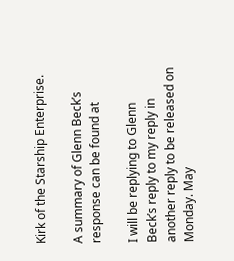Kirk of the Starship Enterprise.

A summary of Glenn Beck’s response can be found at

I will be replying to Glenn Beck’s reply to my reply in another reply to be released on Monday. May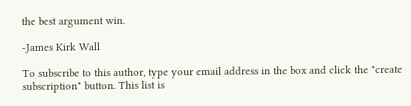the best argument win.

-James Kirk Wall

To subscribe to this author, type your email address in the box and click the "create subscription" button. This list is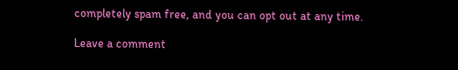completely spam free, and you can opt out at any time.

Leave a comment